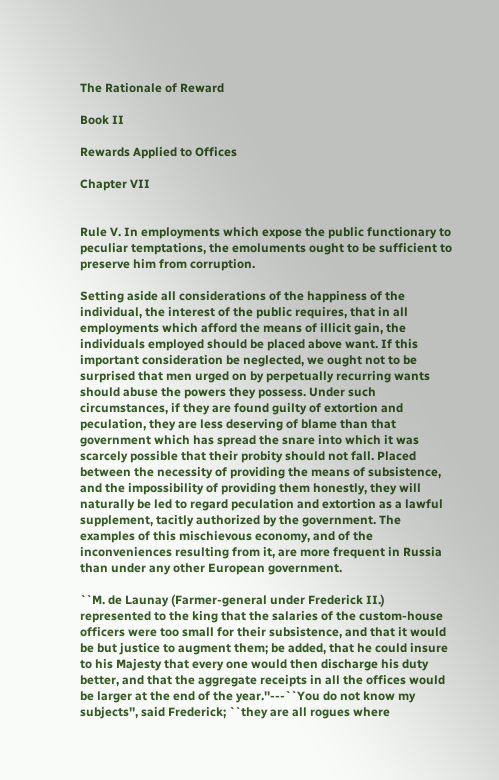The Rationale of Reward

Book II

Rewards Applied to Offices

Chapter VII


Rule V. In employments which expose the public functionary to peculiar temptations, the emoluments ought to be sufficient to preserve him from corruption.

Setting aside all considerations of the happiness of the individual, the interest of the public requires, that in all employments which afford the means of illicit gain, the individuals employed should be placed above want. If this important consideration be neglected, we ought not to be surprised that men urged on by perpetually recurring wants should abuse the powers they possess. Under such circumstances, if they are found guilty of extortion and peculation, they are less deserving of blame than that government which has spread the snare into which it was scarcely possible that their probity should not fall. Placed between the necessity of providing the means of subsistence, and the impossibility of providing them honestly, they will naturally be led to regard peculation and extortion as a lawful supplement, tacitly authorized by the government. The examples of this mischievous economy, and of the inconveniences resulting from it, are more frequent in Russia than under any other European government.

``M. de Launay (Farmer-general under Frederick II.) represented to the king that the salaries of the custom-house officers were too small for their subsistence, and that it would be but justice to augment them; be added, that he could insure to his Majesty that every one would then discharge his duty better, and that the aggregate receipts in all the offices would be larger at the end of the year.''---``You do not know my subjects'', said Frederick; ``they are all rogues where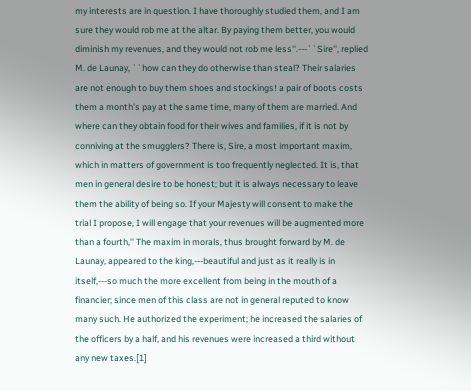my interests are in question. I have thoroughly studied them, and I am sure they would rob me at the altar. By paying them better, you would diminish my revenues, and they would not rob me less''.---``Sire'', replied M. de Launay, ``how can they do otherwise than steal? Their salaries are not enough to buy them shoes and stockings! a pair of boots costs them a month's pay at the same time, many of them are married. And where can they obtain food for their wives and families, if it is not by conniving at the smugglers? There is, Sire, a most important maxim, which in matters of government is too frequently neglected. It is, that men in general desire to be honest; but it is always necessary to leave them the ability of being so. If your Majesty will consent to make the trial I propose, I will engage that your revenues will be augmented more than a fourth,'' The maxim in morals, thus brought forward by M. de Launay, appeared to the king,---beautiful and just as it really is in itself,---so much the more excellent from being in the mouth of a financier; since men of this class are not in general reputed to know many such. He authorized the experiment; he increased the salaries of the officers by a half, and his revenues were increased a third without any new taxes.[1]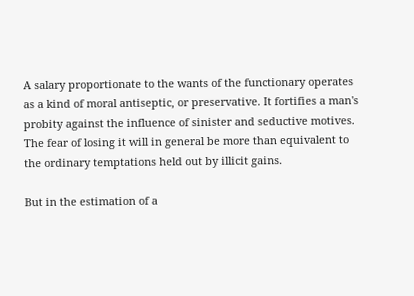A salary proportionate to the wants of the functionary operates as a kind of moral antiseptic, or preservative. It fortifies a man's probity against the influence of sinister and seductive motives. The fear of losing it will in general be more than equivalent to the ordinary temptations held out by illicit gains.

But in the estimation of a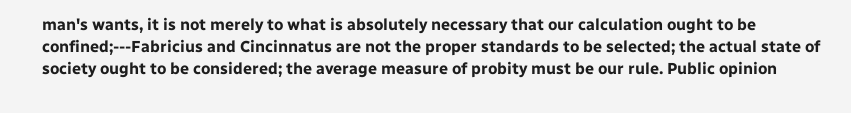man's wants, it is not merely to what is absolutely necessary that our calculation ought to be confined;---Fabricius and Cincinnatus are not the proper standards to be selected; the actual state of society ought to be considered; the average measure of probity must be our rule. Public opinion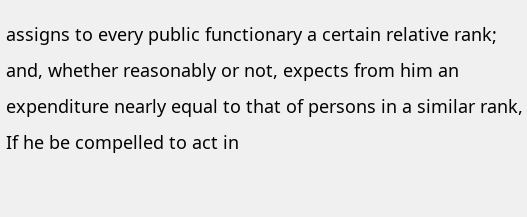assigns to every public functionary a certain relative rank; and, whether reasonably or not, expects from him an expenditure nearly equal to that of persons in a similar rank, If he be compelled to act in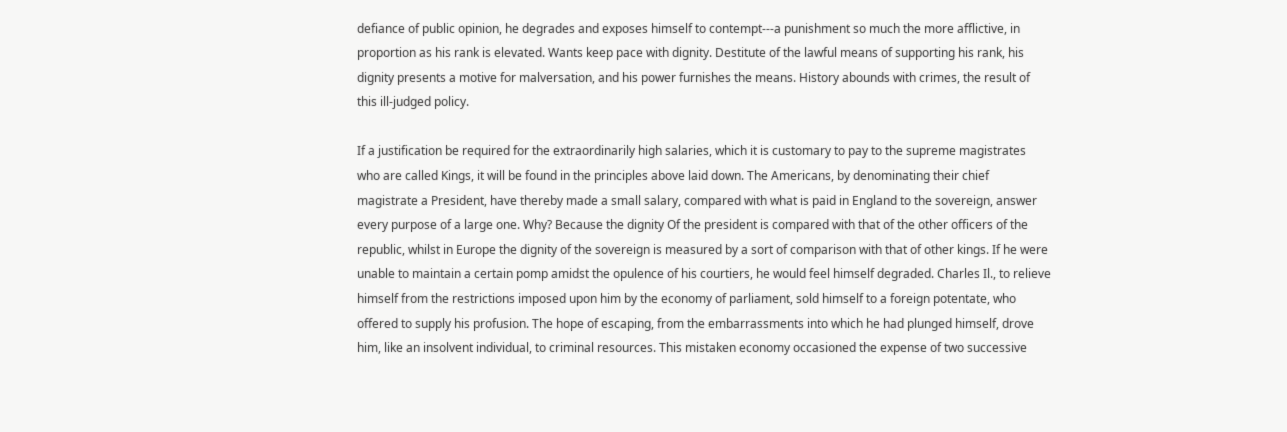defiance of public opinion, he degrades and exposes himself to contempt---a punishment so much the more afflictive, in proportion as his rank is elevated. Wants keep pace with dignity. Destitute of the lawful means of supporting his rank, his dignity presents a motive for malversation, and his power furnishes the means. History abounds with crimes, the result of this ill-judged policy.

If a justification be required for the extraordinarily high salaries, which it is customary to pay to the supreme magistrates who are called Kings, it will be found in the principles above laid down. The Americans, by denominating their chief magistrate a President, have thereby made a small salary, compared with what is paid in England to the sovereign, answer every purpose of a large one. Why? Because the dignity Of the president is compared with that of the other officers of the republic, whilst in Europe the dignity of the sovereign is measured by a sort of comparison with that of other kings. If he were unable to maintain a certain pomp amidst the opulence of his courtiers, he would feel himself degraded. Charles Il., to relieve himself from the restrictions imposed upon him by the economy of parliament, sold himself to a foreign potentate, who offered to supply his profusion. The hope of escaping, from the embarrassments into which he had plunged himself, drove him, like an insolvent individual, to criminal resources. This mistaken economy occasioned the expense of two successive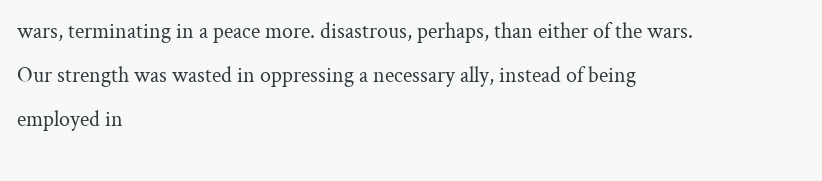wars, terminating in a peace more. disastrous, perhaps, than either of the wars. Our strength was wasted in oppressing a necessary ally, instead of being employed in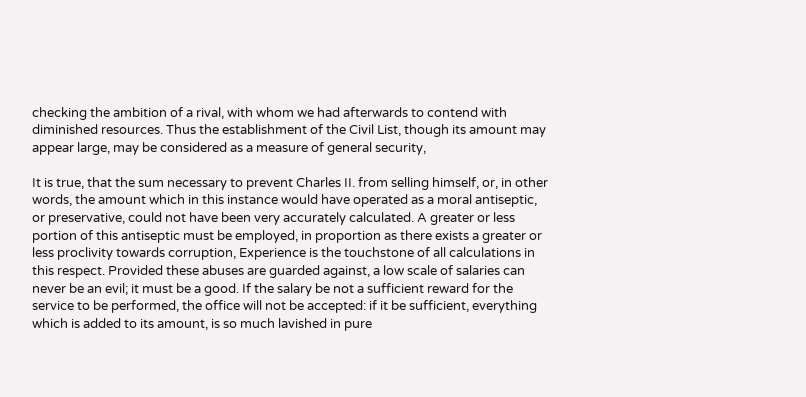checking the ambition of a rival, with whom we had afterwards to contend with diminished resources. Thus the establishment of the Civil List, though its amount may appear large, may be considered as a measure of general security,

It is true, that the sum necessary to prevent Charles II. from selling himself, or, in other words, the amount which in this instance would have operated as a moral antiseptic, or preservative, could not have been very accurately calculated. A greater or less portion of this antiseptic must be employed, in proportion as there exists a greater or less proclivity towards corruption, Experience is the touchstone of all calculations in this respect. Provided these abuses are guarded against, a low scale of salaries can never be an evil; it must be a good. If the salary be not a sufficient reward for the service to be performed, the office will not be accepted: if it be sufficient, everything which is added to its amount, is so much lavished in pure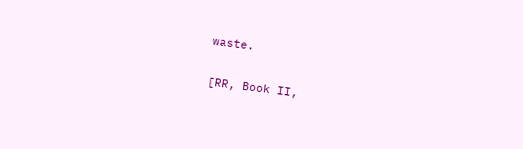waste.

[RR, Book II,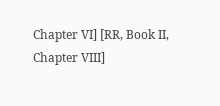Chapter VI] [RR, Book II, Chapter VIII]